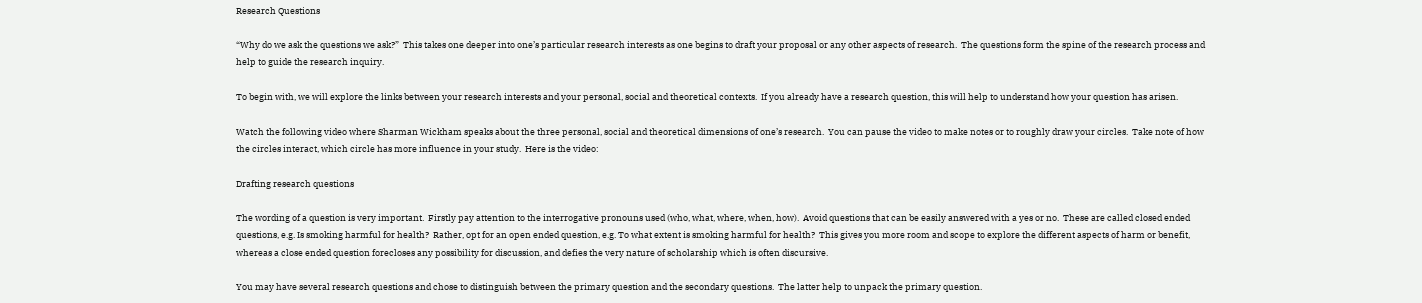Research Questions

“Why do we ask the questions we ask?”  This takes one deeper into one’s particular research interests as one begins to draft your proposal or any other aspects of research.  The questions form the spine of the research process and help to guide the research inquiry.

To begin with, we will explore the links between your research interests and your personal, social and theoretical contexts.  If you already have a research question, this will help to understand how your question has arisen.

Watch the following video where Sharman Wickham speaks about the three personal, social and theoretical dimensions of one’s research.  You can pause the video to make notes or to roughly draw your circles.  Take note of how the circles interact, which circle has more influence in your study.  Here is the video:

Drafting research questions

The wording of a question is very important.  Firstly pay attention to the interrogative pronouns used (who, what, where, when, how).  Avoid questions that can be easily answered with a yes or no.  These are called closed ended questions, e.g. Is smoking harmful for health?  Rather, opt for an open ended question, e.g. To what extent is smoking harmful for health?  This gives you more room and scope to explore the different aspects of harm or benefit, whereas a close ended question forecloses any possibility for discussion, and defies the very nature of scholarship which is often discursive.

You may have several research questions and chose to distinguish between the primary question and the secondary questions.  The latter help to unpack the primary question.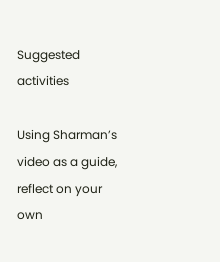Suggested activities

Using Sharman’s video as a guide, reflect on your own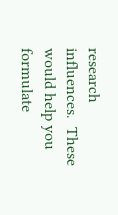research influences.  These would help you formulate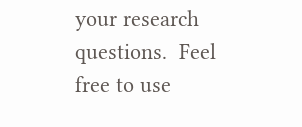your research questions.  Feel free to use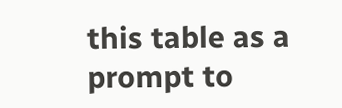this table as a prompt to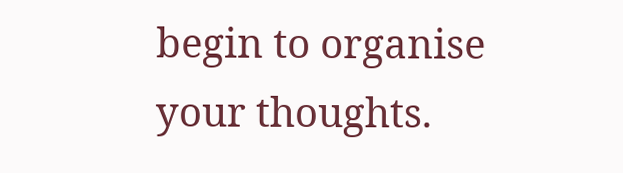begin to organise your thoughts.